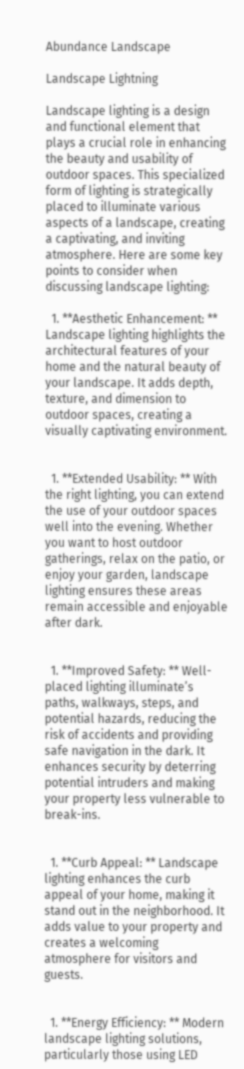Abundance Landscape

Landscape Lightning

Landscape lighting is a design and functional element that plays a crucial role in enhancing the beauty and usability of outdoor spaces. This specialized form of lighting is strategically placed to illuminate various aspects of a landscape, creating a captivating, and inviting atmosphere. Here are some key points to consider when discussing landscape lighting:

  1. **Aesthetic Enhancement: ** Landscape lighting highlights the architectural features of your home and the natural beauty of your landscape. It adds depth, texture, and dimension to outdoor spaces, creating a visually captivating environment.


  1. **Extended Usability: ** With the right lighting, you can extend the use of your outdoor spaces well into the evening. Whether you want to host outdoor gatherings, relax on the patio, or enjoy your garden, landscape lighting ensures these areas remain accessible and enjoyable after dark.


  1. **Improved Safety: ** Well-placed lighting illuminate’s paths, walkways, steps, and potential hazards, reducing the risk of accidents and providing safe navigation in the dark. It enhances security by deterring potential intruders and making your property less vulnerable to break-ins.


  1. **Curb Appeal: ** Landscape lighting enhances the curb appeal of your home, making it stand out in the neighborhood. It adds value to your property and creates a welcoming atmosphere for visitors and guests.


  1. **Energy Efficiency: ** Modern landscape lighting solutions, particularly those using LED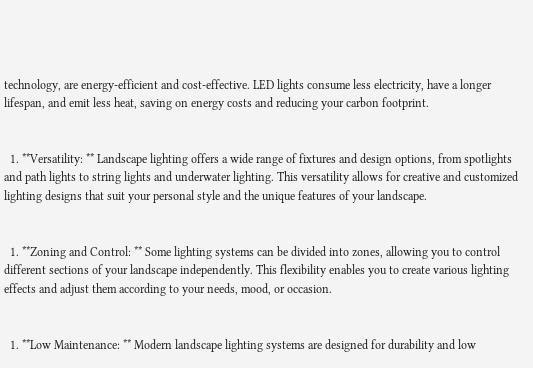technology, are energy-efficient and cost-effective. LED lights consume less electricity, have a longer lifespan, and emit less heat, saving on energy costs and reducing your carbon footprint.


  1. **Versatility: ** Landscape lighting offers a wide range of fixtures and design options, from spotlights and path lights to string lights and underwater lighting. This versatility allows for creative and customized lighting designs that suit your personal style and the unique features of your landscape.


  1. **Zoning and Control: ** Some lighting systems can be divided into zones, allowing you to control different sections of your landscape independently. This flexibility enables you to create various lighting effects and adjust them according to your needs, mood, or occasion.


  1. **Low Maintenance: ** Modern landscape lighting systems are designed for durability and low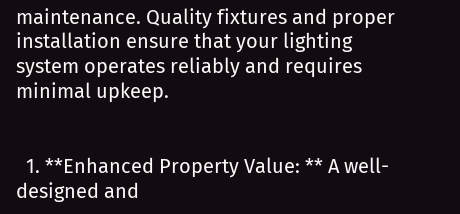maintenance. Quality fixtures and proper installation ensure that your lighting system operates reliably and requires minimal upkeep.


  1. **Enhanced Property Value: ** A well-designed and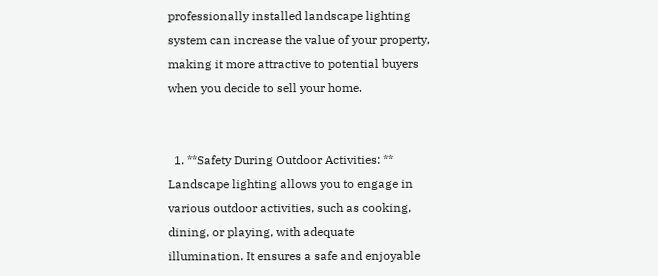professionally installed landscape lighting system can increase the value of your property, making it more attractive to potential buyers when you decide to sell your home.


  1. **Safety During Outdoor Activities: ** Landscape lighting allows you to engage in various outdoor activities, such as cooking, dining, or playing, with adequate illumination. It ensures a safe and enjoyable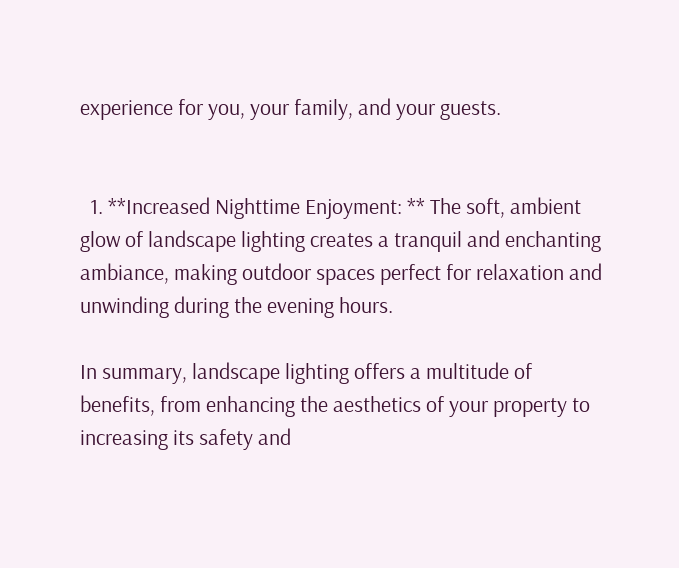experience for you, your family, and your guests.


  1. **Increased Nighttime Enjoyment: ** The soft, ambient glow of landscape lighting creates a tranquil and enchanting ambiance, making outdoor spaces perfect for relaxation and unwinding during the evening hours.

In summary, landscape lighting offers a multitude of benefits, from enhancing the aesthetics of your property to increasing its safety and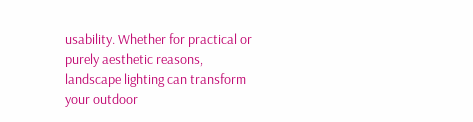usability. Whether for practical or purely aesthetic reasons, landscape lighting can transform your outdoor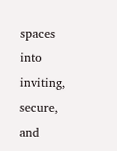spaces into inviting, secure, and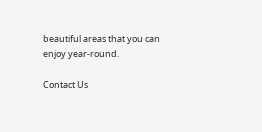beautiful areas that you can enjoy year-round.

Contact Us